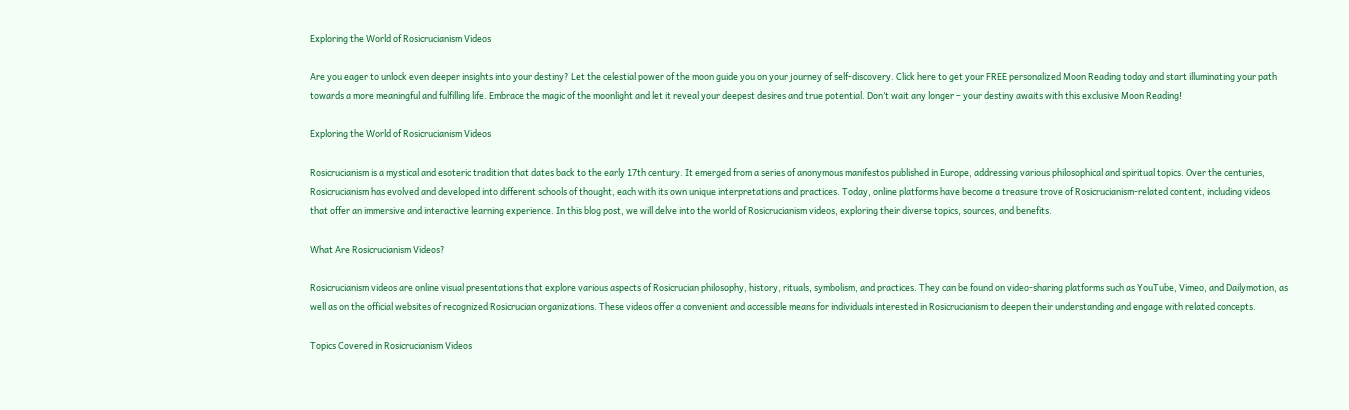Exploring the World of Rosicrucianism Videos

Are you eager to unlock even deeper insights into your destiny? Let the celestial power of the moon guide you on your journey of self-discovery. Click here to get your FREE personalized Moon Reading today and start illuminating your path towards a more meaningful and fulfilling life. Embrace the magic of the moonlight and let it reveal your deepest desires and true potential. Don’t wait any longer – your destiny awaits with this exclusive Moon Reading!

Exploring the World of Rosicrucianism Videos

Rosicrucianism is a mystical and esoteric tradition that dates back to the early 17th century. It emerged from a series of anonymous manifestos published in Europe, addressing various philosophical and spiritual topics. Over the centuries, Rosicrucianism has evolved and developed into different schools of thought, each with its own unique interpretations and practices. Today, online platforms have become a treasure trove of Rosicrucianism-related content, including videos that offer an immersive and interactive learning experience. In this blog post, we will delve into the world of Rosicrucianism videos, exploring their diverse topics, sources, and benefits.

What Are Rosicrucianism Videos?

Rosicrucianism videos are online visual presentations that explore various aspects of Rosicrucian philosophy, history, rituals, symbolism, and practices. They can be found on video-sharing platforms such as YouTube, Vimeo, and Dailymotion, as well as on the official websites of recognized Rosicrucian organizations. These videos offer a convenient and accessible means for individuals interested in Rosicrucianism to deepen their understanding and engage with related concepts.

Topics Covered in Rosicrucianism Videos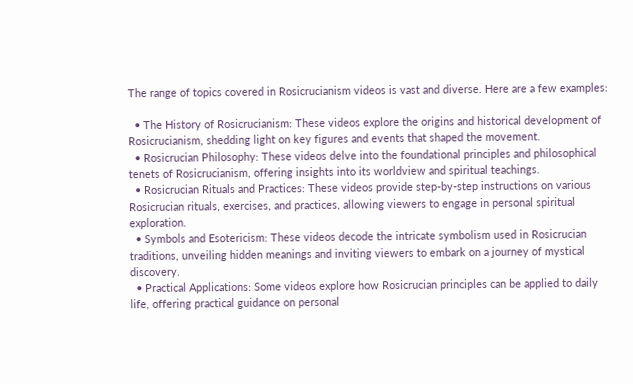The range of topics covered in Rosicrucianism videos is vast and diverse. Here are a few examples:

  • The History of Rosicrucianism: These videos explore the origins and historical development of Rosicrucianism, shedding light on key figures and events that shaped the movement.
  • Rosicrucian Philosophy: These videos delve into the foundational principles and philosophical tenets of Rosicrucianism, offering insights into its worldview and spiritual teachings.
  • Rosicrucian Rituals and Practices: These videos provide step-by-step instructions on various Rosicrucian rituals, exercises, and practices, allowing viewers to engage in personal spiritual exploration.
  • Symbols and Esotericism: These videos decode the intricate symbolism used in Rosicrucian traditions, unveiling hidden meanings and inviting viewers to embark on a journey of mystical discovery.
  • Practical Applications: Some videos explore how Rosicrucian principles can be applied to daily life, offering practical guidance on personal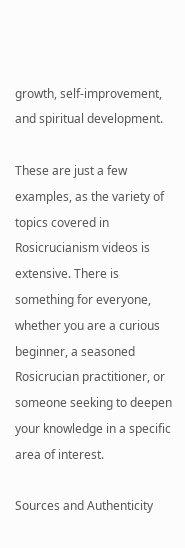growth, self-improvement, and spiritual development.

These are just a few examples, as the variety of topics covered in Rosicrucianism videos is extensive. There is something for everyone, whether you are a curious beginner, a seasoned Rosicrucian practitioner, or someone seeking to deepen your knowledge in a specific area of interest.

Sources and Authenticity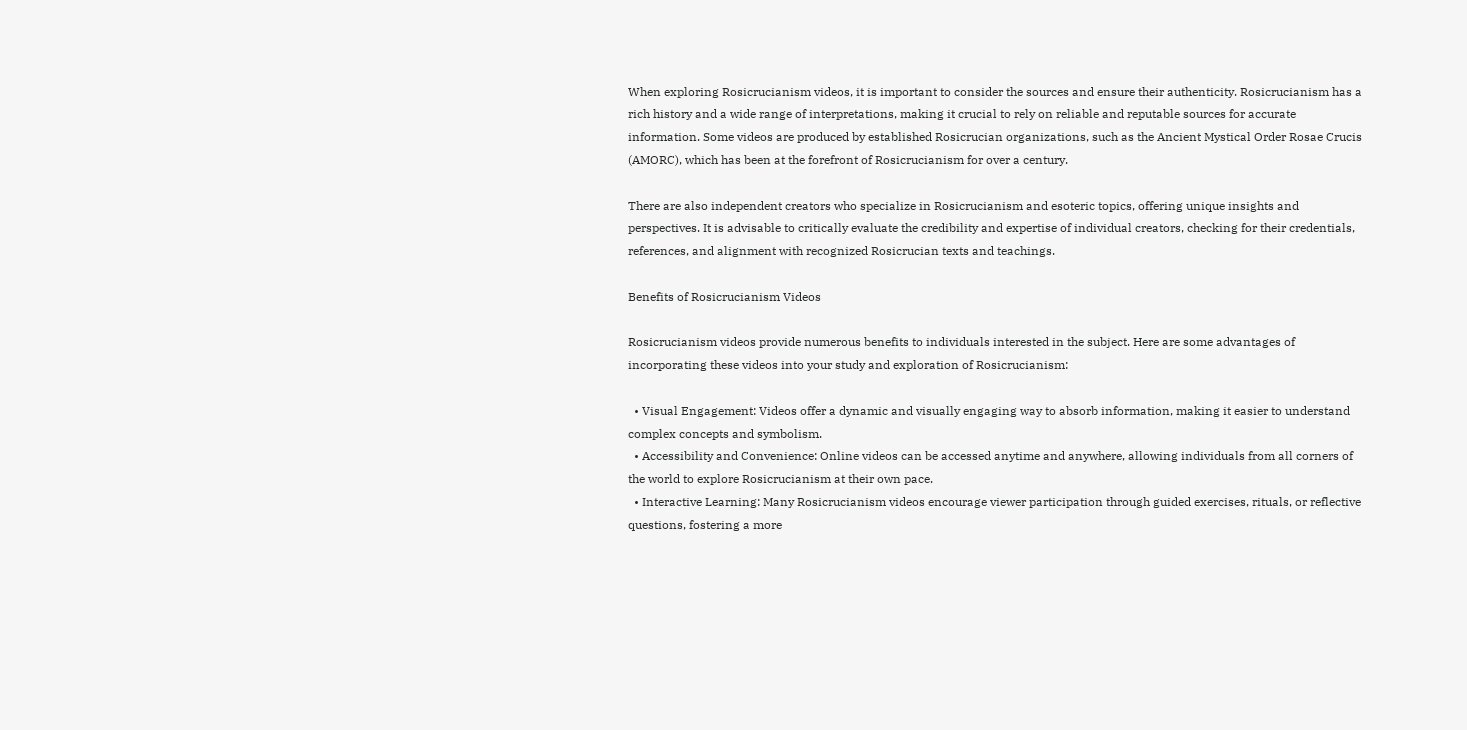When exploring Rosicrucianism videos, it is important to consider the sources and ensure their authenticity. Rosicrucianism has a rich history and a wide range of interpretations, making it crucial to rely on reliable and reputable sources for accurate information. Some videos are produced by established Rosicrucian organizations, such as the Ancient Mystical Order Rosae Crucis (AMORC), which has been at the forefront of Rosicrucianism for over a century.

There are also independent creators who specialize in Rosicrucianism and esoteric topics, offering unique insights and perspectives. It is advisable to critically evaluate the credibility and expertise of individual creators, checking for their credentials, references, and alignment with recognized Rosicrucian texts and teachings.

Benefits of Rosicrucianism Videos

Rosicrucianism videos provide numerous benefits to individuals interested in the subject. Here are some advantages of incorporating these videos into your study and exploration of Rosicrucianism:

  • Visual Engagement: Videos offer a dynamic and visually engaging way to absorb information, making it easier to understand complex concepts and symbolism.
  • Accessibility and Convenience: Online videos can be accessed anytime and anywhere, allowing individuals from all corners of the world to explore Rosicrucianism at their own pace.
  • Interactive Learning: Many Rosicrucianism videos encourage viewer participation through guided exercises, rituals, or reflective questions, fostering a more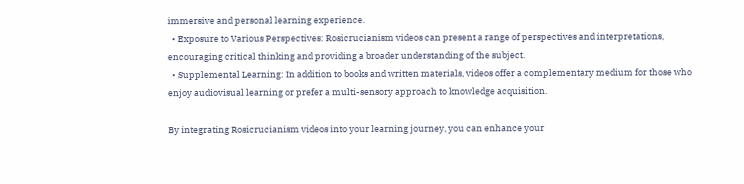immersive and personal learning experience.
  • Exposure to Various Perspectives: Rosicrucianism videos can present a range of perspectives and interpretations, encouraging critical thinking and providing a broader understanding of the subject.
  • Supplemental Learning: In addition to books and written materials, videos offer a complementary medium for those who enjoy audiovisual learning or prefer a multi-sensory approach to knowledge acquisition.

By integrating Rosicrucianism videos into your learning journey, you can enhance your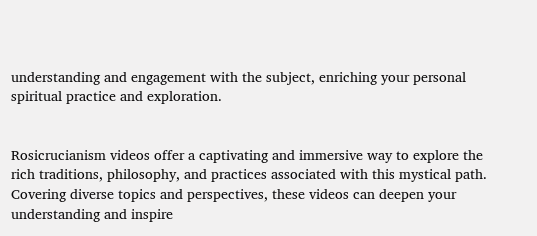understanding and engagement with the subject, enriching your personal spiritual practice and exploration.


Rosicrucianism videos offer a captivating and immersive way to explore the rich traditions, philosophy, and practices associated with this mystical path. Covering diverse topics and perspectives, these videos can deepen your understanding and inspire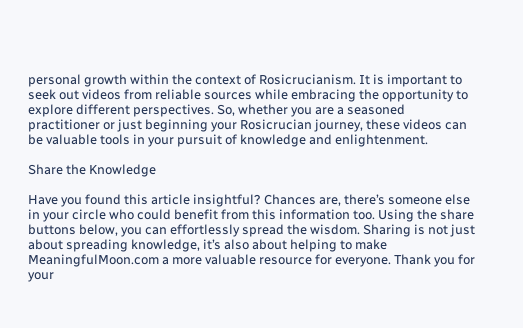personal growth within the context of Rosicrucianism. It is important to seek out videos from reliable sources while embracing the opportunity to explore different perspectives. So, whether you are a seasoned practitioner or just beginning your Rosicrucian journey, these videos can be valuable tools in your pursuit of knowledge and enlightenment.

Share the Knowledge

Have you found this article insightful? Chances are, there’s someone else in your circle who could benefit from this information too. Using the share buttons below, you can effortlessly spread the wisdom. Sharing is not just about spreading knowledge, it’s also about helping to make MeaningfulMoon.com a more valuable resource for everyone. Thank you for your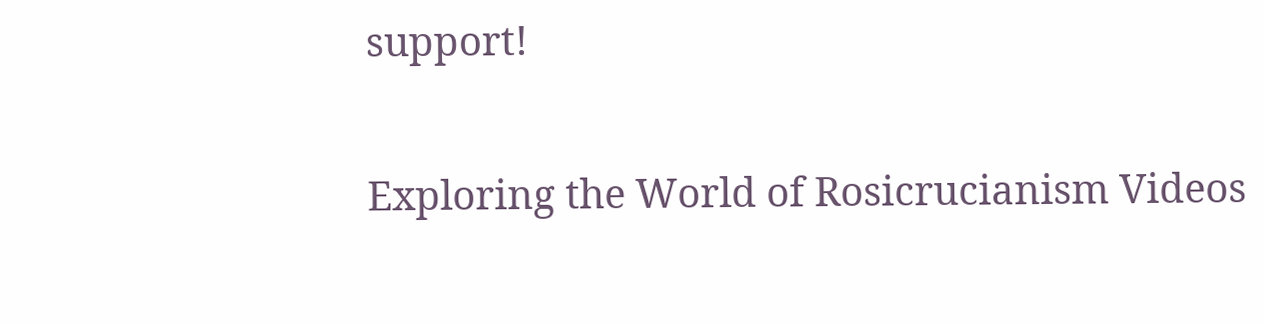support!

Exploring the World of Rosicrucianism Videos